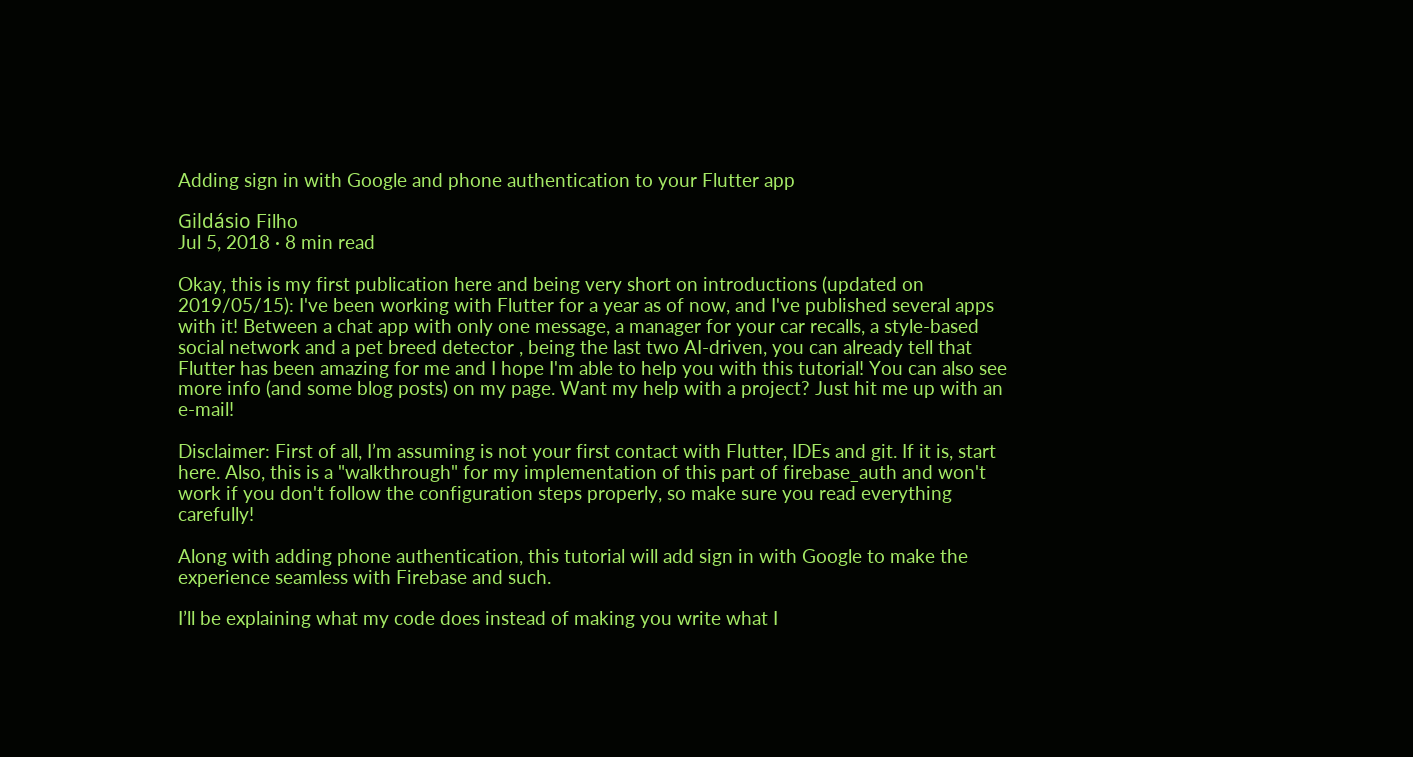Adding sign in with Google and phone authentication to your Flutter app

Gildásio Filho
Jul 5, 2018 · 8 min read

Okay, this is my first publication here and being very short on introductions (updated on 2019/05/15): I've been working with Flutter for a year as of now, and I've published several apps with it! Between a chat app with only one message, a manager for your car recalls, a style-based social network and a pet breed detector , being the last two AI-driven, you can already tell that Flutter has been amazing for me and I hope I'm able to help you with this tutorial! You can also see more info (and some blog posts) on my page. Want my help with a project? Just hit me up with an e-mail!

Disclaimer: First of all, I’m assuming is not your first contact with Flutter, IDEs and git. If it is, start here. Also, this is a "walkthrough" for my implementation of this part of firebase_auth and won't work if you don't follow the configuration steps properly, so make sure you read everything carefully!

Along with adding phone authentication, this tutorial will add sign in with Google to make the experience seamless with Firebase and such.

I’ll be explaining what my code does instead of making you write what I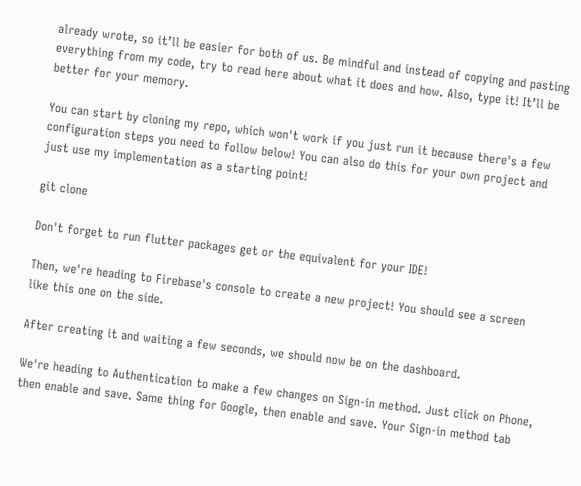already wrote, so it’ll be easier for both of us. Be mindful and instead of copying and pasting everything from my code, try to read here about what it does and how. Also, type it! It’ll be better for your memory.

You can start by cloning my repo, which won't work if you just run it because there's a few configuration steps you need to follow below! You can also do this for your own project and just use my implementation as a starting point!

git clone

Don't forget to run flutter packages get or the equivalent for your IDE!

Then, we're heading to Firebase's console to create a new project! You should see a screen like this one on the side.

After creating it and waiting a few seconds, we should now be on the dashboard.

We're heading to Authentication to make a few changes on Sign-in method. Just click on Phone, then enable and save. Same thing for Google, then enable and save. Your Sign-in method tab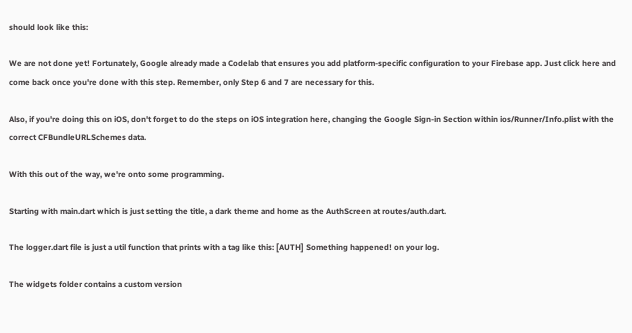should look like this:

We are not done yet! Fortunately, Google already made a Codelab that ensures you add platform-specific configuration to your Firebase app. Just click here and come back once you're done with this step. Remember, only Step 6 and 7 are necessary for this.

Also, if you're doing this on iOS, don't forget to do the steps on iOS integration here, changing the Google Sign-in Section within ios/Runner/Info.plist with the correct CFBundleURLSchemes data.

With this out of the way, we're onto some programming.

Starting with main.dart which is just setting the title, a dark theme and home as the AuthScreen at routes/auth.dart.

The logger.dart file is just a util function that prints with a tag like this: [AUTH] Something happened! on your log.

The widgets folder contains a custom version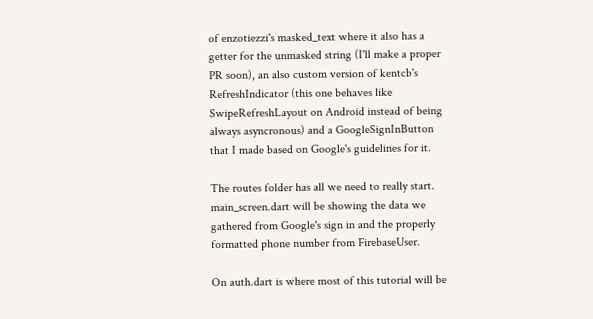of enzotiezzi's masked_text where it also has a getter for the unmasked string (I'll make a proper PR soon), an also custom version of kentcb's RefreshIndicator (this one behaves like SwipeRefreshLayout on Android instead of being always asyncronous) and a GoogleSignInButton that I made based on Google's guidelines for it.

The routes folder has all we need to really start. main_screen.dart will be showing the data we gathered from Google's sign in and the properly formatted phone number from FirebaseUser.

On auth.dart is where most of this tutorial will be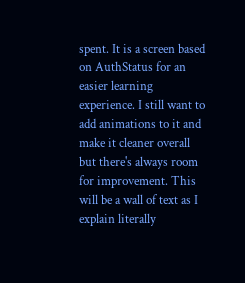spent. It is a screen based on AuthStatus for an easier learning experience. I still want to add animations to it and make it cleaner overall but there's always room for improvement. This will be a wall of text as I explain literally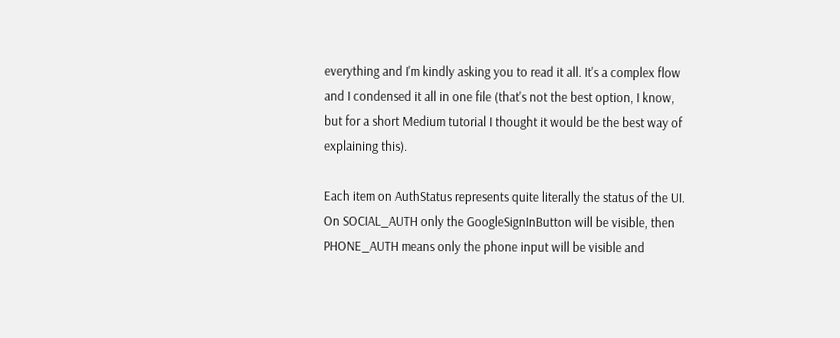everything and I'm kindly asking you to read it all. It's a complex flow and I condensed it all in one file (that's not the best option, I know, but for a short Medium tutorial I thought it would be the best way of explaining this).

Each item on AuthStatus represents quite literally the status of the UI. On SOCIAL_AUTH only the GoogleSignInButton will be visible, then PHONE_AUTH means only the phone input will be visible and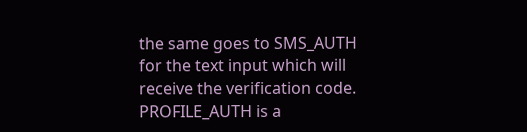the same goes to SMS_AUTH for the text input which will receive the verification code. PROFILE_AUTH is a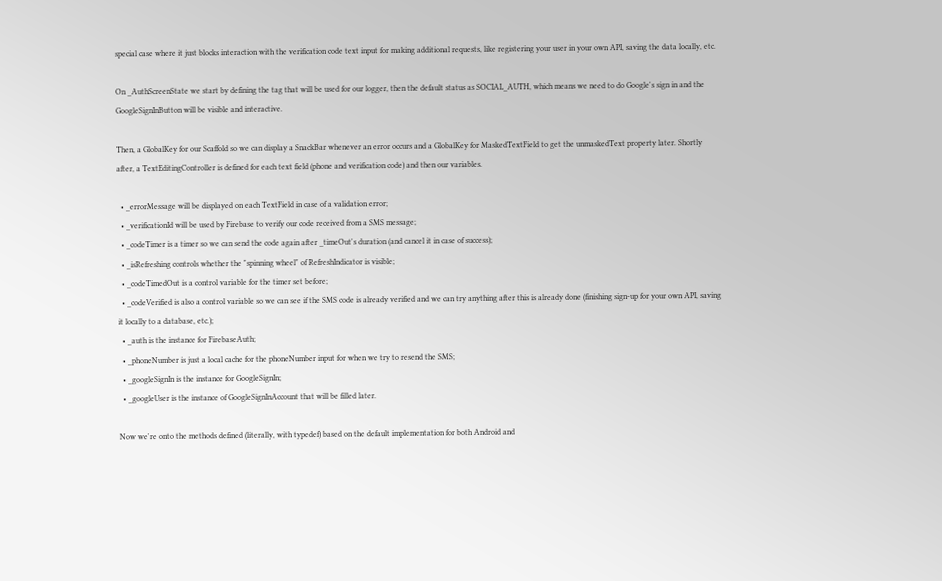special case where it just blocks interaction with the verification code text input for making additional requests, like registering your user in your own API, saving the data locally, etc.

On _AuthScreenState we start by defining the tag that will be used for our logger, then the default status as SOCIAL_AUTH, which means we need to do Google's sign in and the GoogleSignInButton will be visible and interactive.

Then, a GlobalKey for our Scaffold so we can display a SnackBar whenever an error occurs and a GlobalKey for MaskedTextField to get the unmaskedText property later. Shortly after, a TextEditingController is defined for each text field (phone and verification code) and then our variables.

  • _errorMessage will be displayed on each TextField in case of a validation error;
  • _verificationId will be used by Firebase to verify our code received from a SMS message;
  • _codeTimer is a timer so we can send the code again after _timeOut's duration (and cancel it in case of success);
  • _isRefreshing controls whether the "spinning wheel" of RefreshIndicator is visible;
  • _codeTimedOut is a control variable for the timer set before;
  • _codeVerified is also a control variable so we can see if the SMS code is already verified and we can try anything after this is already done (finishing sign-up for your own API, saving it locally to a database, etc.);
  • _auth is the instance for FirebaseAuth;
  • _phoneNumber is just a local cache for the phoneNumber input for when we try to resend the SMS;
  • _googleSignIn is the instance for GoogleSignIn;
  • _googleUser is the instance of GoogleSignInAccount that will be filled later.

Now we're onto the methods defined (literally, with typedef) based on the default implementation for both Android and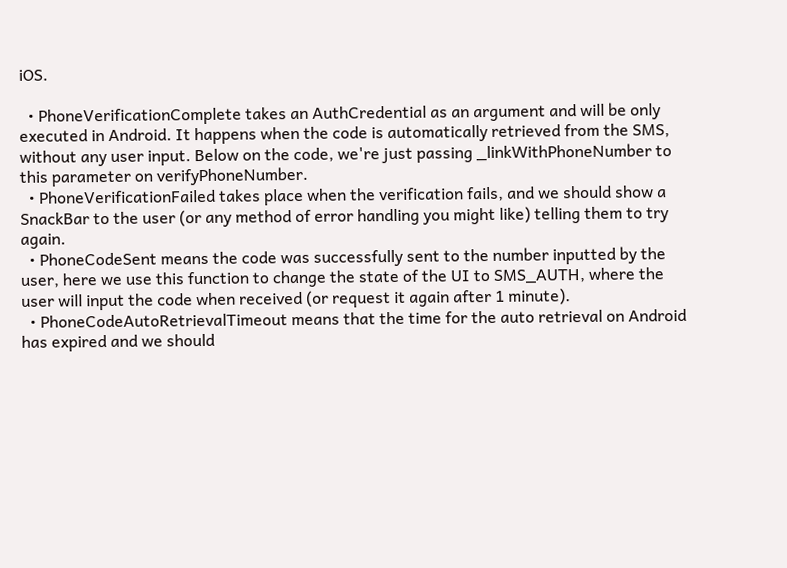iOS.

  • PhoneVerificationComplete takes an AuthCredential as an argument and will be only executed in Android. It happens when the code is automatically retrieved from the SMS, without any user input. Below on the code, we're just passing _linkWithPhoneNumber to this parameter on verifyPhoneNumber.
  • PhoneVerificationFailed takes place when the verification fails, and we should show a SnackBar to the user (or any method of error handling you might like) telling them to try again.
  • PhoneCodeSent means the code was successfully sent to the number inputted by the user, here we use this function to change the state of the UI to SMS_AUTH, where the user will input the code when received (or request it again after 1 minute).
  • PhoneCodeAutoRetrievalTimeout means that the time for the auto retrieval on Android has expired and we should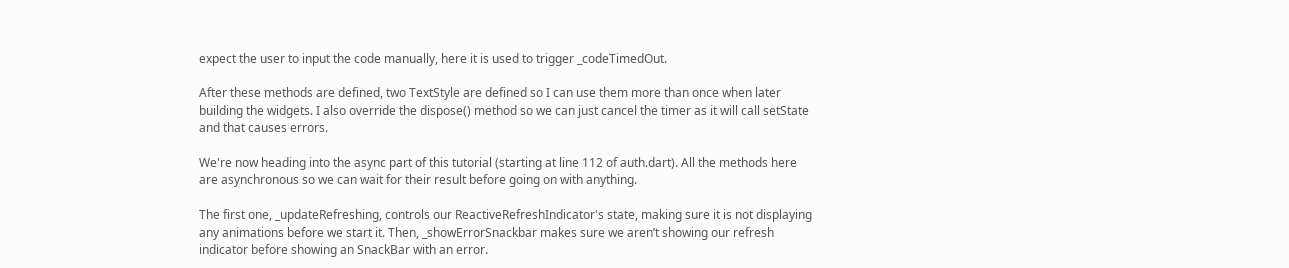expect the user to input the code manually, here it is used to trigger _codeTimedOut.

After these methods are defined, two TextStyle are defined so I can use them more than once when later building the widgets. I also override the dispose() method so we can just cancel the timer as it will call setState and that causes errors.

We're now heading into the async part of this tutorial (starting at line 112 of auth.dart). All the methods here are asynchronous so we can wait for their result before going on with anything.

The first one, _updateRefreshing, controls our ReactiveRefreshIndicator's state, making sure it is not displaying any animations before we start it. Then, _showErrorSnackbar makes sure we aren’t showing our refresh indicator before showing an SnackBar with an error.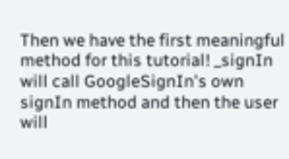Then we have the first meaningful method for this tutorial! _signIn will call GoogleSignIn's own signIn method and then the user will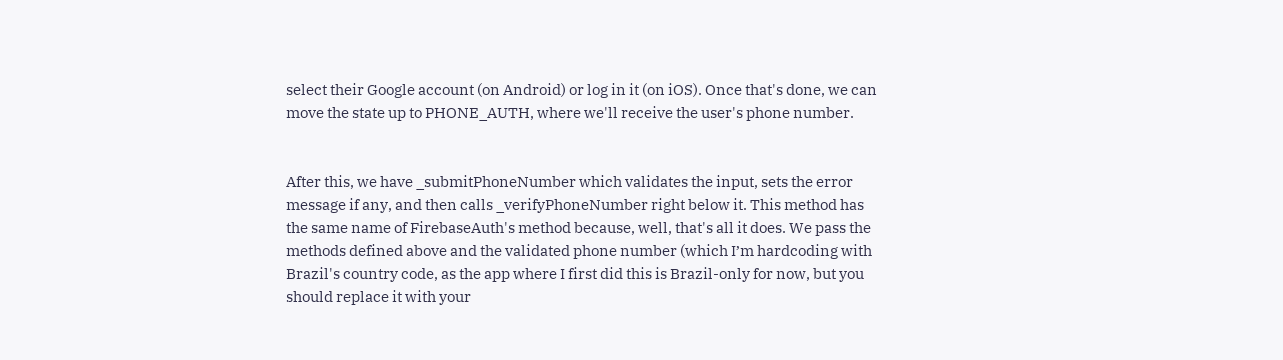select their Google account (on Android) or log in it (on iOS). Once that's done, we can move the state up to PHONE_AUTH, where we'll receive the user's phone number.


After this, we have _submitPhoneNumber which validates the input, sets the error message if any, and then calls _verifyPhoneNumber right below it. This method has the same name of FirebaseAuth's method because, well, that's all it does. We pass the methods defined above and the validated phone number (which I’m hardcoding with Brazil's country code, as the app where I first did this is Brazil-only for now, but you should replace it with your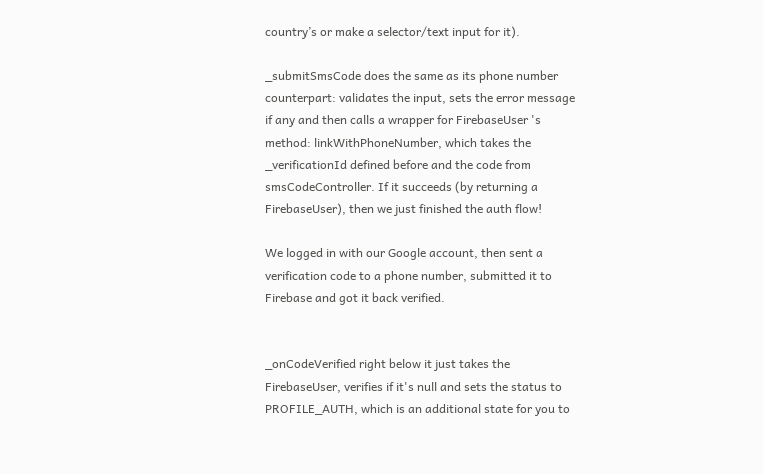country’s or make a selector/text input for it).

_submitSmsCode does the same as its phone number counterpart: validates the input, sets the error message if any and then calls a wrapper for FirebaseUser 's method: linkWithPhoneNumber, which takes the _verificationId defined before and the code from smsCodeController. If it succeeds (by returning a FirebaseUser), then we just finished the auth flow!

We logged in with our Google account, then sent a verification code to a phone number, submitted it to Firebase and got it back verified.


_onCodeVerified right below it just takes the FirebaseUser, verifies if it's null and sets the status to PROFILE_AUTH, which is an additional state for you to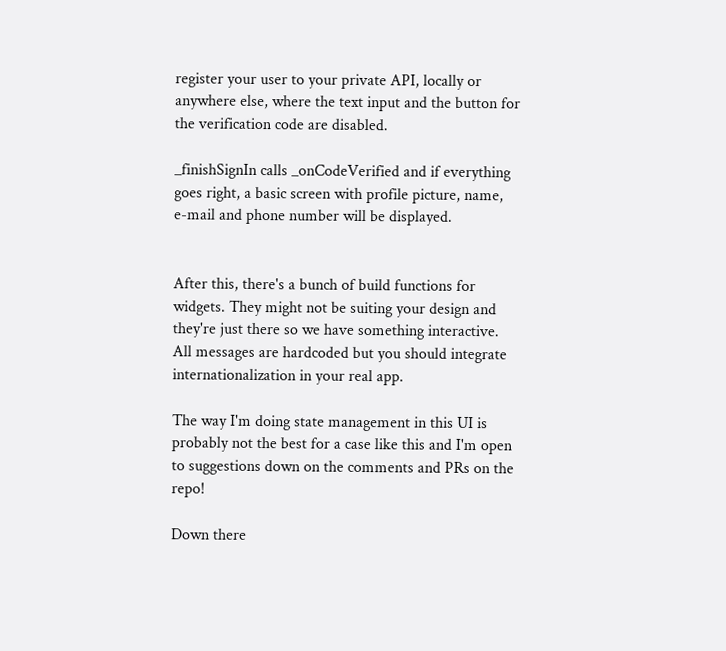register your user to your private API, locally or anywhere else, where the text input and the button for the verification code are disabled.

_finishSignIn calls _onCodeVerified and if everything goes right, a basic screen with profile picture, name, e-mail and phone number will be displayed.


After this, there's a bunch of build functions for widgets. They might not be suiting your design and they're just there so we have something interactive. All messages are hardcoded but you should integrate internationalization in your real app.

The way I'm doing state management in this UI is probably not the best for a case like this and I'm open to suggestions down on the comments and PRs on the repo!

Down there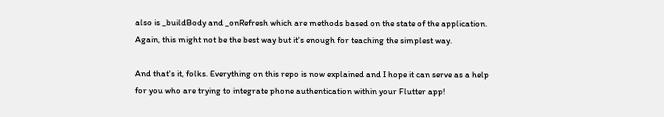also is _buildBody and _onRefresh which are methods based on the state of the application. Again, this might not be the best way but it's enough for teaching the simplest way.

And that's it, folks. Everything on this repo is now explained and I hope it can serve as a help for you who are trying to integrate phone authentication within your Flutter app!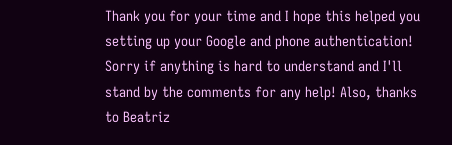Thank you for your time and I hope this helped you setting up your Google and phone authentication! Sorry if anything is hard to understand and I'll stand by the comments for any help! Also, thanks to Beatriz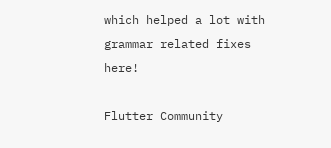which helped a lot with grammar related fixes here!

Flutter Community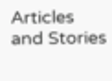Articles and Stories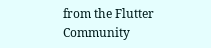from the Flutter Community